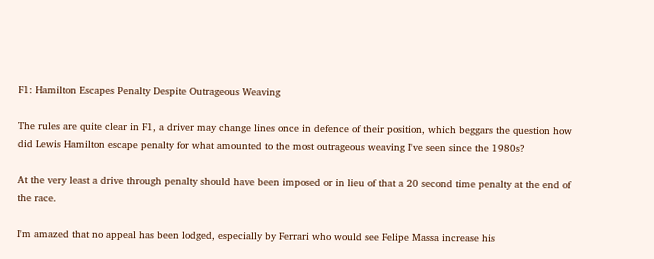F1: Hamilton Escapes Penalty Despite Outrageous Weaving

The rules are quite clear in F1, a driver may change lines once in defence of their position, which beggars the question how did Lewis Hamilton escape penalty for what amounted to the most outrageous weaving I've seen since the 1980s?

At the very least a drive through penalty should have been imposed or in lieu of that a 20 second time penalty at the end of the race.

I'm amazed that no appeal has been lodged, especially by Ferrari who would see Felipe Massa increase his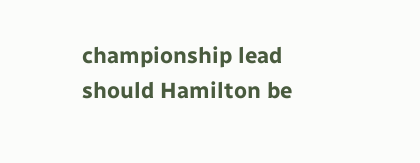championship lead should Hamilton be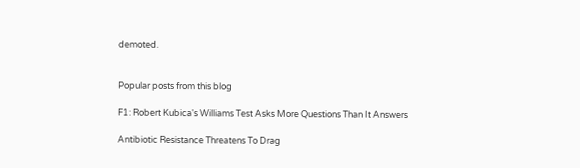demoted.


Popular posts from this blog

F1: Robert Kubica's Williams Test Asks More Questions Than It Answers

Antibiotic Resistance Threatens To Drag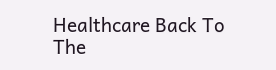Healthcare Back To The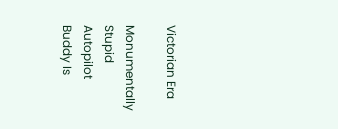Victorian Era

Monumentally Stupid Autopilot Buddy Is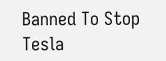Banned To Stop Tesla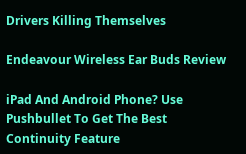Drivers Killing Themselves

Endeavour Wireless Ear Buds Review

iPad And Android Phone? Use Pushbullet To Get The Best Continuity Feature